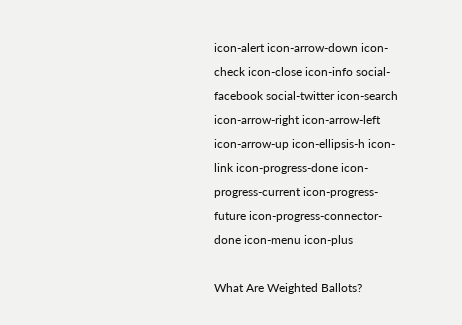icon-alert icon-arrow-down icon-check icon-close icon-info social-facebook social-twitter icon-search icon-arrow-right icon-arrow-left icon-arrow-up icon-ellipsis-h icon-link icon-progress-done icon-progress-current icon-progress-future icon-progress-connector-done icon-menu icon-plus

What Are Weighted Ballots?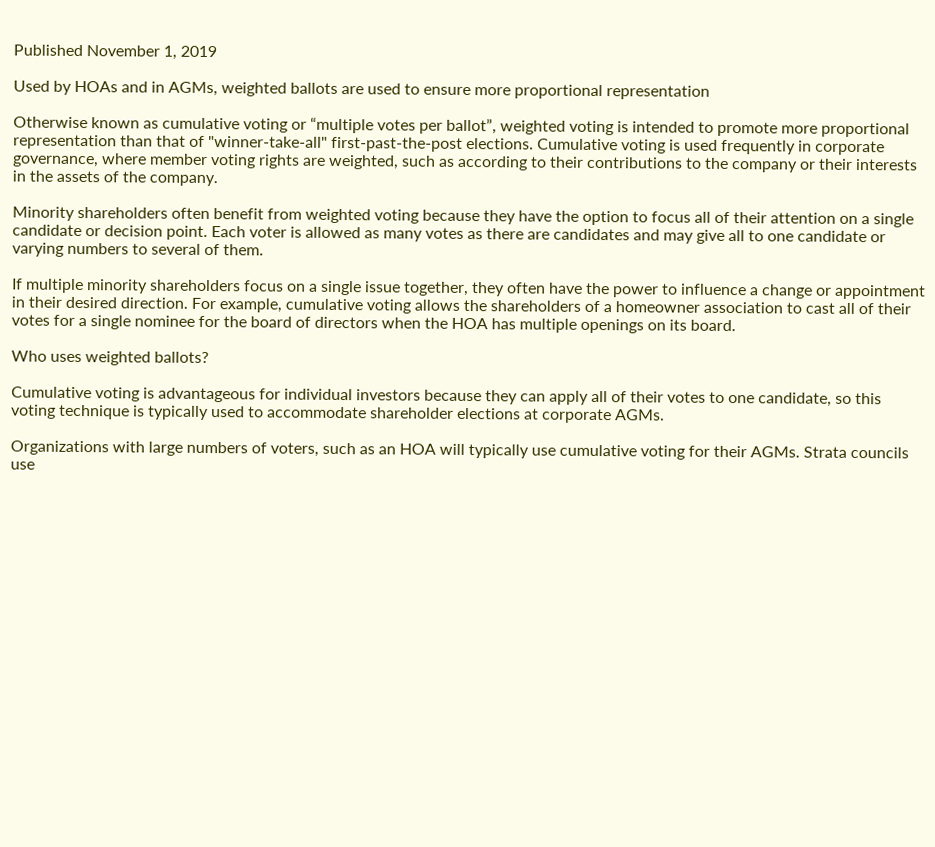Published November 1, 2019

Used by HOAs and in AGMs, weighted ballots are used to ensure more proportional representation

Otherwise known as cumulative voting or “multiple votes per ballot”, weighted voting is intended to promote more proportional representation than that of "winner-take-all" first-past-the-post elections. Cumulative voting is used frequently in corporate governance, where member voting rights are weighted, such as according to their contributions to the company or their interests in the assets of the company.

Minority shareholders often benefit from weighted voting because they have the option to focus all of their attention on a single candidate or decision point. Each voter is allowed as many votes as there are candidates and may give all to one candidate or varying numbers to several of them.

If multiple minority shareholders focus on a single issue together, they often have the power to influence a change or appointment in their desired direction. For example, cumulative voting allows the shareholders of a homeowner association to cast all of their votes for a single nominee for the board of directors when the HOA has multiple openings on its board.

Who uses weighted ballots?

Cumulative voting is advantageous for individual investors because they can apply all of their votes to one candidate, so this voting technique is typically used to accommodate shareholder elections at corporate AGMs.

Organizations with large numbers of voters, such as an HOA will typically use cumulative voting for their AGMs. Strata councils use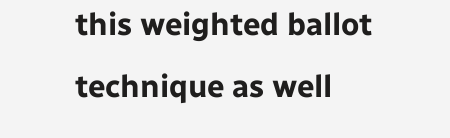this weighted ballot technique as well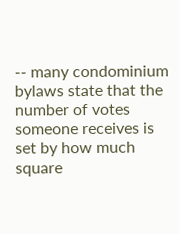-- many condominium bylaws state that the number of votes someone receives is set by how much square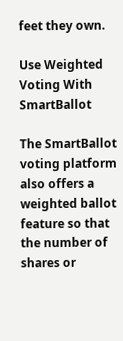feet they own.

Use Weighted Voting With SmartBallot

The SmartBallot voting platform also offers a weighted ballot feature so that the number of shares or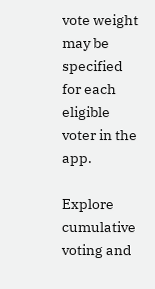vote weight may be specified for each eligible voter in the app.

Explore cumulative voting and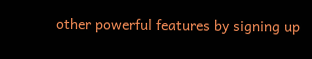other powerful features by signing up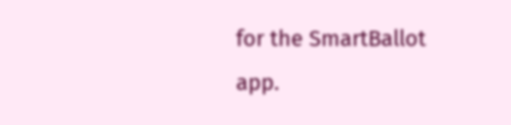for the SmartBallot app.